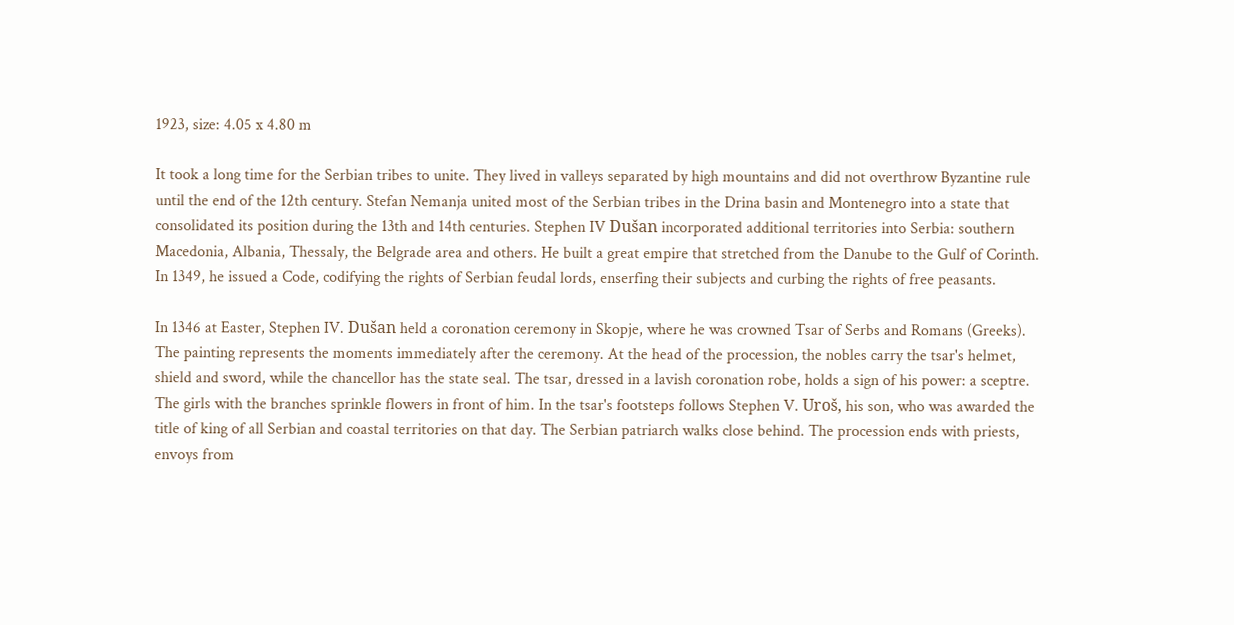1923, size: 4.05 x 4.80 m

It took a long time for the Serbian tribes to unite. They lived in valleys separated by high mountains and did not overthrow Byzantine rule until the end of the 12th century. Stefan Nemanja united most of the Serbian tribes in the Drina basin and Montenegro into a state that consolidated its position during the 13th and 14th centuries. Stephen IV Dušan incorporated additional territories into Serbia: southern Macedonia, Albania, Thessaly, the Belgrade area and others. He built a great empire that stretched from the Danube to the Gulf of Corinth. In 1349, he issued a Code, codifying the rights of Serbian feudal lords, enserfing their subjects and curbing the rights of free peasants.

In 1346 at Easter, Stephen IV. Dušan held a coronation ceremony in Skopje, where he was crowned Tsar of Serbs and Romans (Greeks). The painting represents the moments immediately after the ceremony. At the head of the procession, the nobles carry the tsar's helmet, shield and sword, while the chancellor has the state seal. The tsar, dressed in a lavish coronation robe, holds a sign of his power: a sceptre. The girls with the branches sprinkle flowers in front of him. In the tsar's footsteps follows Stephen V. Uroš, his son, who was awarded the title of king of all Serbian and coastal territories on that day. The Serbian patriarch walks close behind. The procession ends with priests, envoys from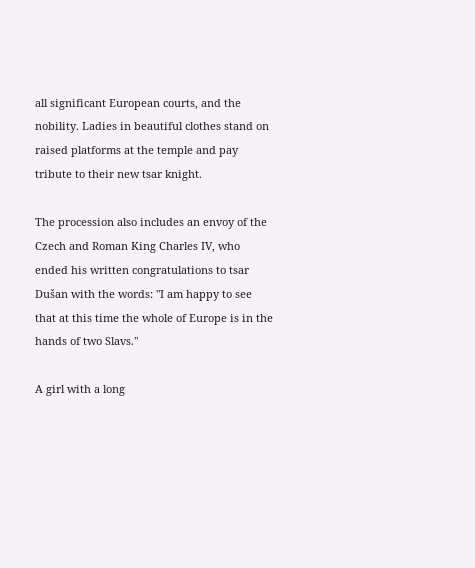all significant European courts, and the nobility. Ladies in beautiful clothes stand on raised platforms at the temple and pay tribute to their new tsar knight.

The procession also includes an envoy of the Czech and Roman King Charles IV, who ended his written congratulations to tsar Dušan with the words: "I am happy to see that at this time the whole of Europe is in the hands of two Slavs."

A girl with a long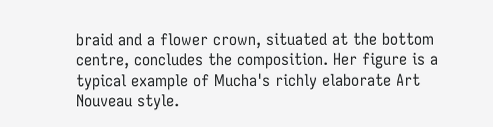braid and a flower crown, situated at the bottom centre, concludes the composition. Her figure is a typical example of Mucha's richly elaborate Art Nouveau style.